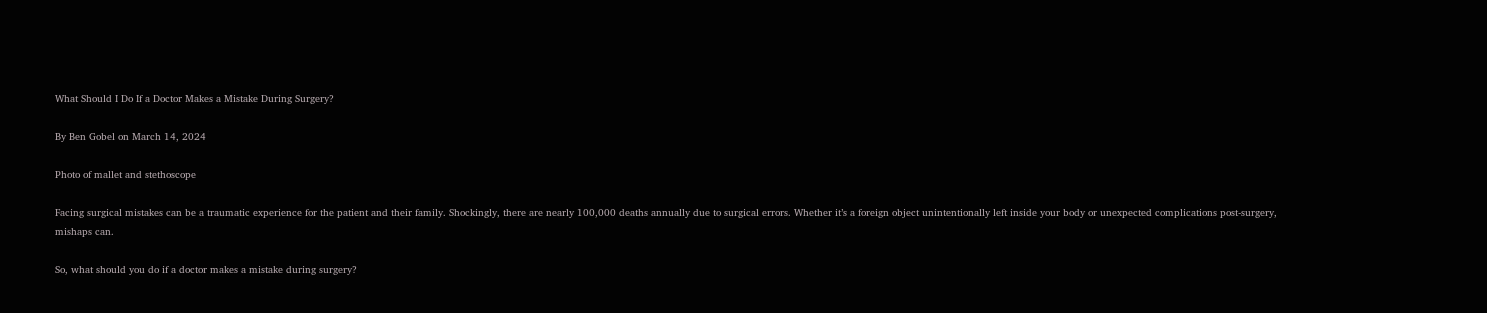What Should I Do If a Doctor Makes a Mistake During Surgery?

By Ben Gobel on March 14, 2024

Photo of mallet and stethoscope

Facing surgical mistakes can be a traumatic experience for the patient and their family. Shockingly, there are nearly 100,000 deaths annually due to surgical errors. Whether it’s a foreign object unintentionally left inside your body or unexpected complications post-surgery, mishaps can.

So, what should you do if a doctor makes a mistake during surgery?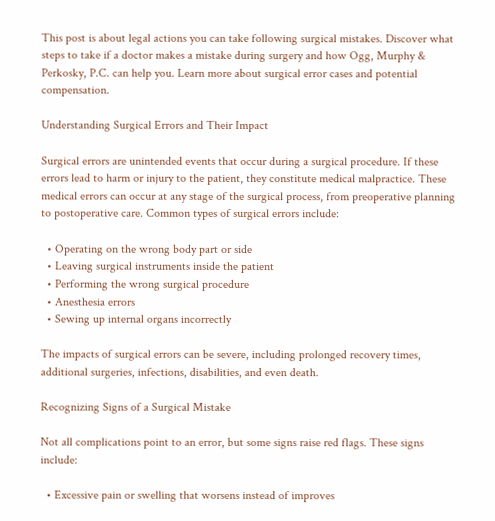This post is about legal actions you can take following surgical mistakes. Discover what steps to take if a doctor makes a mistake during surgery and how Ogg, Murphy & Perkosky, P.C. can help you. Learn more about surgical error cases and potential compensation.

Understanding Surgical Errors and Their Impact

Surgical errors are unintended events that occur during a surgical procedure. If these errors lead to harm or injury to the patient, they constitute medical malpractice. These medical errors can occur at any stage of the surgical process, from preoperative planning to postoperative care. Common types of surgical errors include:

  • Operating on the wrong body part or side
  • Leaving surgical instruments inside the patient
  • Performing the wrong surgical procedure
  • Anesthesia errors
  • Sewing up internal organs incorrectly

The impacts of surgical errors can be severe, including prolonged recovery times, additional surgeries, infections, disabilities, and even death.

Recognizing Signs of a Surgical Mistake

Not all complications point to an error, but some signs raise red flags. These signs include:

  • Excessive pain or swelling that worsens instead of improves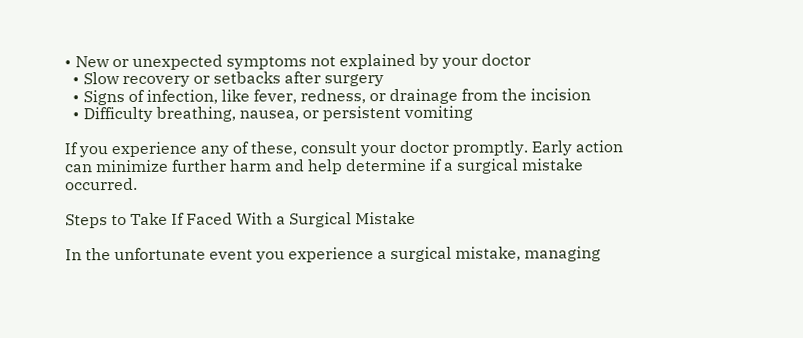• New or unexpected symptoms not explained by your doctor
  • Slow recovery or setbacks after surgery
  • Signs of infection, like fever, redness, or drainage from the incision
  • Difficulty breathing, nausea, or persistent vomiting

If you experience any of these, consult your doctor promptly. Early action can minimize further harm and help determine if a surgical mistake occurred.

Steps to Take If Faced With a Surgical Mistake

In the unfortunate event you experience a surgical mistake, managing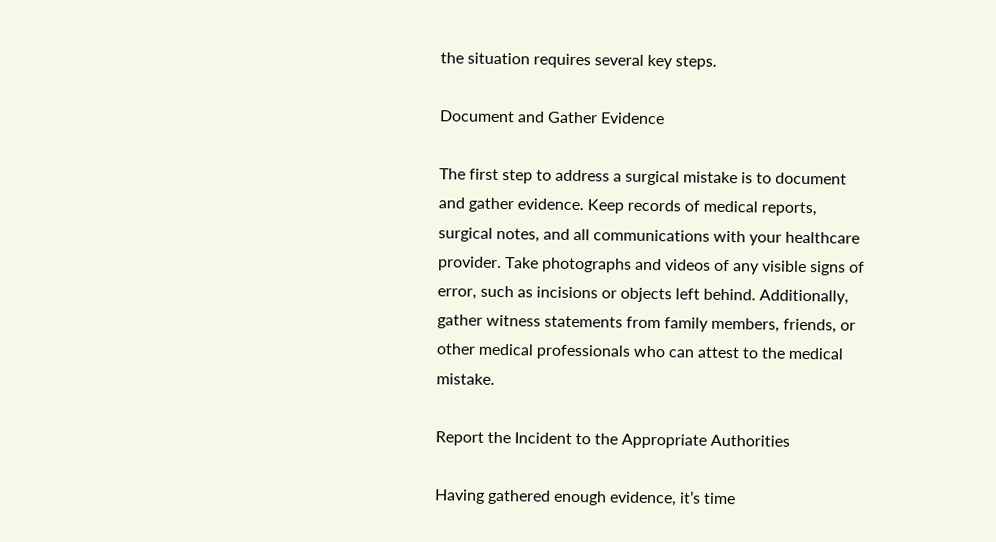the situation requires several key steps.

Document and Gather Evidence

The first step to address a surgical mistake is to document and gather evidence. Keep records of medical reports, surgical notes, and all communications with your healthcare provider. Take photographs and videos of any visible signs of error, such as incisions or objects left behind. Additionally, gather witness statements from family members, friends, or other medical professionals who can attest to the medical mistake.

Report the Incident to the Appropriate Authorities

Having gathered enough evidence, it’s time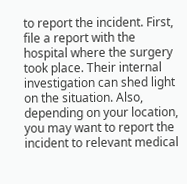to report the incident. First, file a report with the hospital where the surgery took place. Their internal investigation can shed light on the situation. Also, depending on your location, you may want to report the incident to relevant medical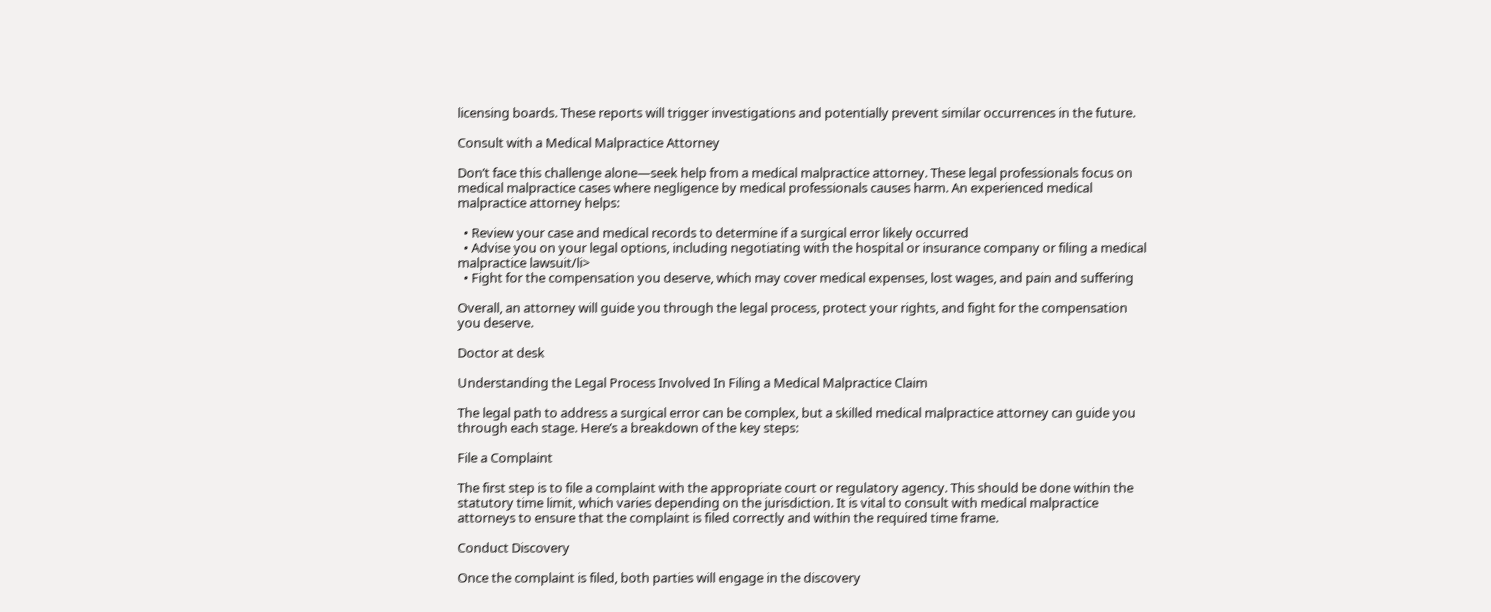licensing boards. These reports will trigger investigations and potentially prevent similar occurrences in the future.

Consult with a Medical Malpractice Attorney

Don’t face this challenge alone—seek help from a medical malpractice attorney. These legal professionals focus on medical malpractice cases where negligence by medical professionals causes harm. An experienced medical malpractice attorney helps:

  • Review your case and medical records to determine if a surgical error likely occurred
  • Advise you on your legal options, including negotiating with the hospital or insurance company or filing a medical malpractice lawsuit/li>
  • Fight for the compensation you deserve, which may cover medical expenses, lost wages, and pain and suffering

Overall, an attorney will guide you through the legal process, protect your rights, and fight for the compensation you deserve.

Doctor at desk

Understanding the Legal Process Involved In Filing a Medical Malpractice Claim

The legal path to address a surgical error can be complex, but a skilled medical malpractice attorney can guide you through each stage. Here’s a breakdown of the key steps:

File a Complaint

The first step is to file a complaint with the appropriate court or regulatory agency. This should be done within the statutory time limit, which varies depending on the jurisdiction. It is vital to consult with medical malpractice attorneys to ensure that the complaint is filed correctly and within the required time frame.

Conduct Discovery

Once the complaint is filed, both parties will engage in the discovery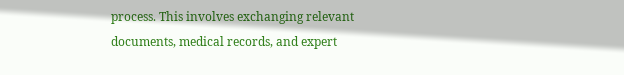process. This involves exchanging relevant documents, medical records, and expert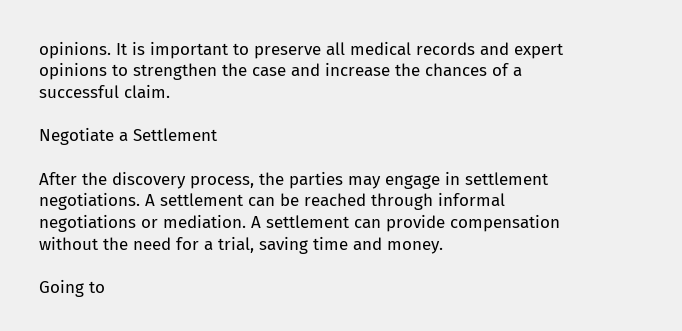opinions. It is important to preserve all medical records and expert opinions to strengthen the case and increase the chances of a successful claim.

Negotiate a Settlement

After the discovery process, the parties may engage in settlement negotiations. A settlement can be reached through informal negotiations or mediation. A settlement can provide compensation without the need for a trial, saving time and money.

Going to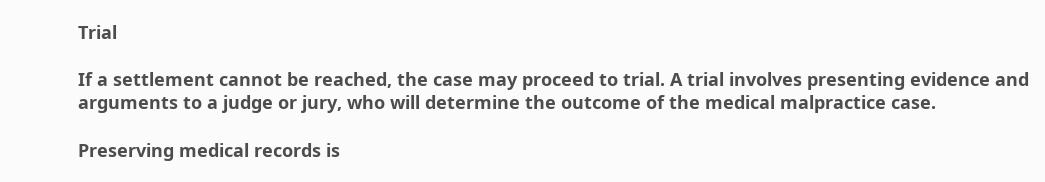Trial

If a settlement cannot be reached, the case may proceed to trial. A trial involves presenting evidence and arguments to a judge or jury, who will determine the outcome of the medical malpractice case.

Preserving medical records is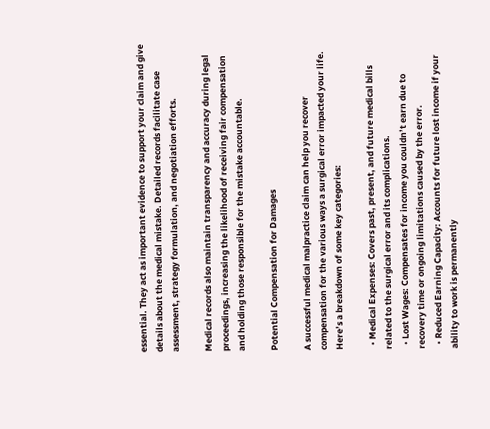essential. They act as important evidence to support your claim and give details about the medical mistake. Detailed records facilitate case assessment, strategy formulation, and negotiation efforts.

Medical records also maintain transparency and accuracy during legal proceedings, increasing the likelihood of receiving fair compensation and holding those responsible for the mistake accountable.

Potential Compensation for Damages

A successful medical malpractice claim can help you recover compensation for the various ways a surgical error impacted your life. Here’s a breakdown of some key categories:

  • Medical Expenses: Covers past, present, and future medical bills related to the surgical error and its complications.
  • Lost Wages: Compensates for income you couldn’t earn due to recovery time or ongoing limitations caused by the error.
  • Reduced Earning Capacity: Accounts for future lost income if your ability to work is permanently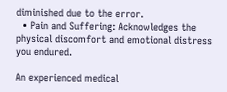diminished due to the error.
  • Pain and Suffering: Acknowledges the physical discomfort and emotional distress you endured.

An experienced medical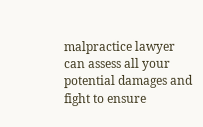malpractice lawyer can assess all your potential damages and fight to ensure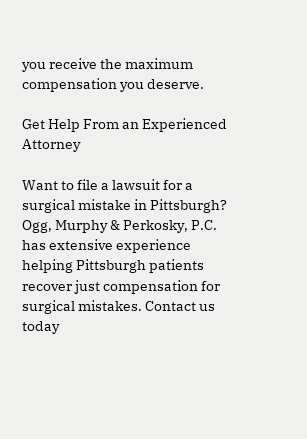you receive the maximum compensation you deserve.

Get Help From an Experienced Attorney

Want to file a lawsuit for a surgical mistake in Pittsburgh? Ogg, Murphy & Perkosky, P.C. has extensive experience helping Pittsburgh patients recover just compensation for surgical mistakes. Contact us today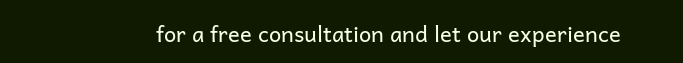for a free consultation and let our experience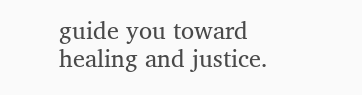guide you toward healing and justice.